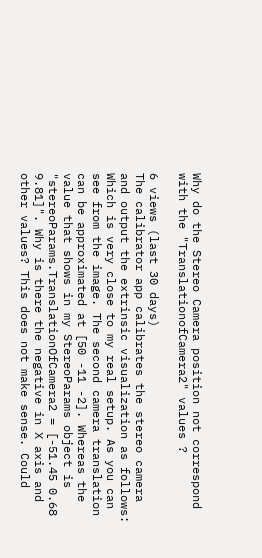Why do the Stereo Camera position not correspond with the "TranslationofCamera2" values ?

6 views (last 30 days)
The calibrator app calibrates the stereo camera and output the extrinsic visualization as follows:
Which is very close to my real setup. As you can see from the image. The second camera translation can be approximated at [50 -11 -2]. Whereas the value that shows in my StereoParams object is "stereoParams.TranslationOfCamera2 = [-51.45 0.68 9.81]". Why is there the negative in X axis and other values? This does not make sense. Could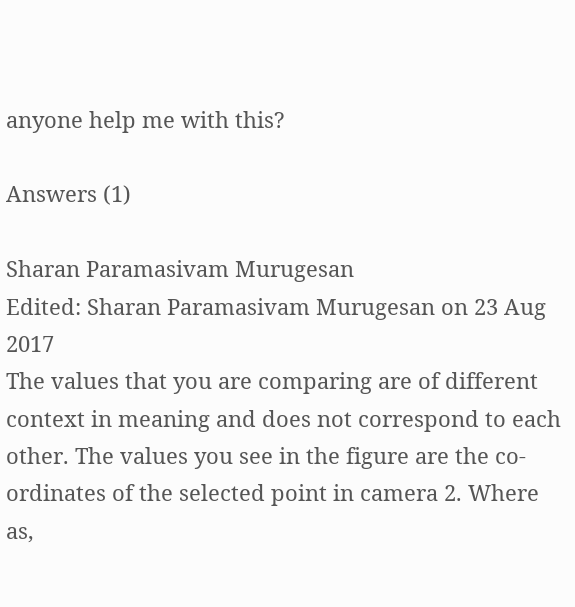anyone help me with this?

Answers (1)

Sharan Paramasivam Murugesan
Edited: Sharan Paramasivam Murugesan on 23 Aug 2017
The values that you are comparing are of different context in meaning and does not correspond to each other. The values you see in the figure are the co-ordinates of the selected point in camera 2. Where as,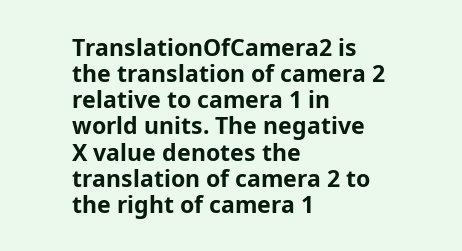TranslationOfCamera2 is the translation of camera 2 relative to camera 1 in world units. The negative X value denotes the translation of camera 2 to the right of camera 1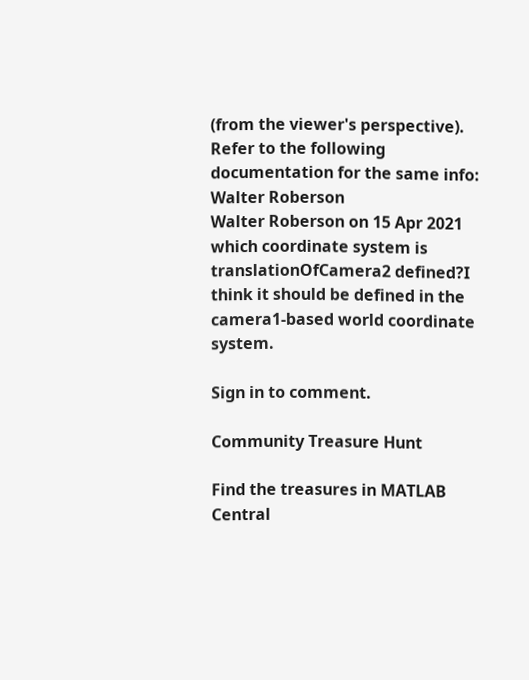(from the viewer's perspective).
Refer to the following documentation for the same info:
Walter Roberson
Walter Roberson on 15 Apr 2021
which coordinate system is translationOfCamera2 defined?I think it should be defined in the camera1-based world coordinate system.

Sign in to comment.

Community Treasure Hunt

Find the treasures in MATLAB Central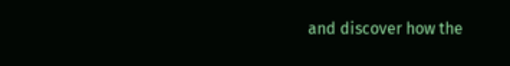and discover how the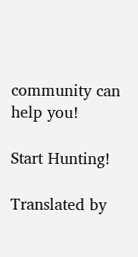community can help you!

Start Hunting!

Translated by